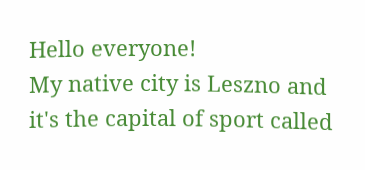Hello everyone!
My native city is Leszno and it's the capital of sport called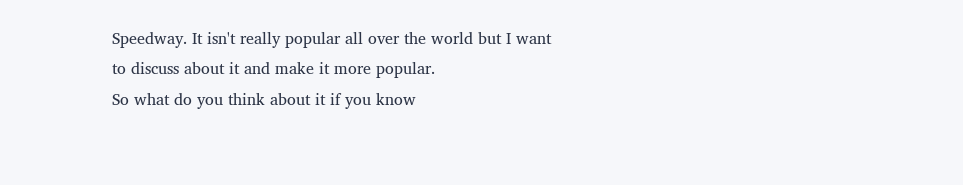Speedway. It isn't really popular all over the world but I want to discuss about it and make it more popular.
So what do you think about it if you know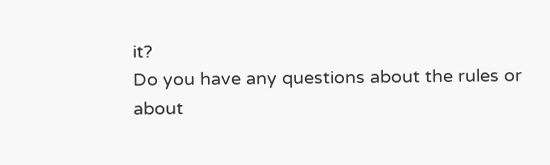it?
Do you have any questions about the rules or about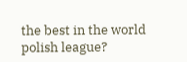the best in the world polish league?